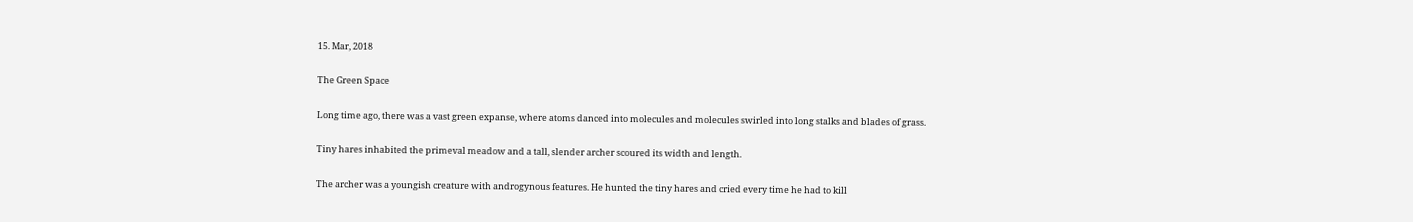15. Mar, 2018

The Green Space

Long time ago, there was a vast green expanse, where atoms danced into molecules and molecules swirled into long stalks and blades of grass.

Tiny hares inhabited the primeval meadow and a tall, slender archer scoured its width and length.

The archer was a youngish creature with androgynous features. He hunted the tiny hares and cried every time he had to kill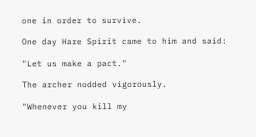one in order to survive.

One day Hare Spirit came to him and said:

"Let us make a pact."

The archer nodded vigorously.

"Whenever you kill my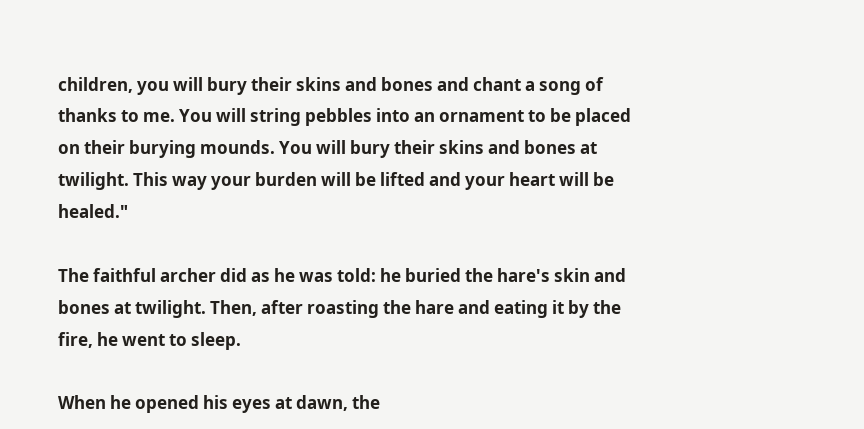children, you will bury their skins and bones and chant a song of thanks to me. You will string pebbles into an ornament to be placed on their burying mounds. You will bury their skins and bones at twilight. This way your burden will be lifted and your heart will be healed."

The faithful archer did as he was told: he buried the hare's skin and bones at twilight. Then, after roasting the hare and eating it by the fire, he went to sleep.

When he opened his eyes at dawn, the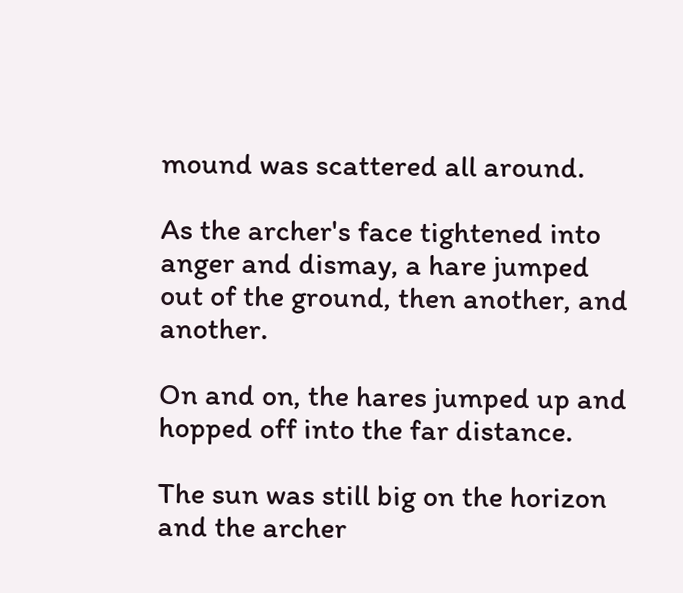mound was scattered all around.

As the archer's face tightened into anger and dismay, a hare jumped out of the ground, then another, and another.

On and on, the hares jumped up and hopped off into the far distance.

The sun was still big on the horizon and the archer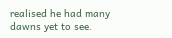realised he had many dawns yet to see.